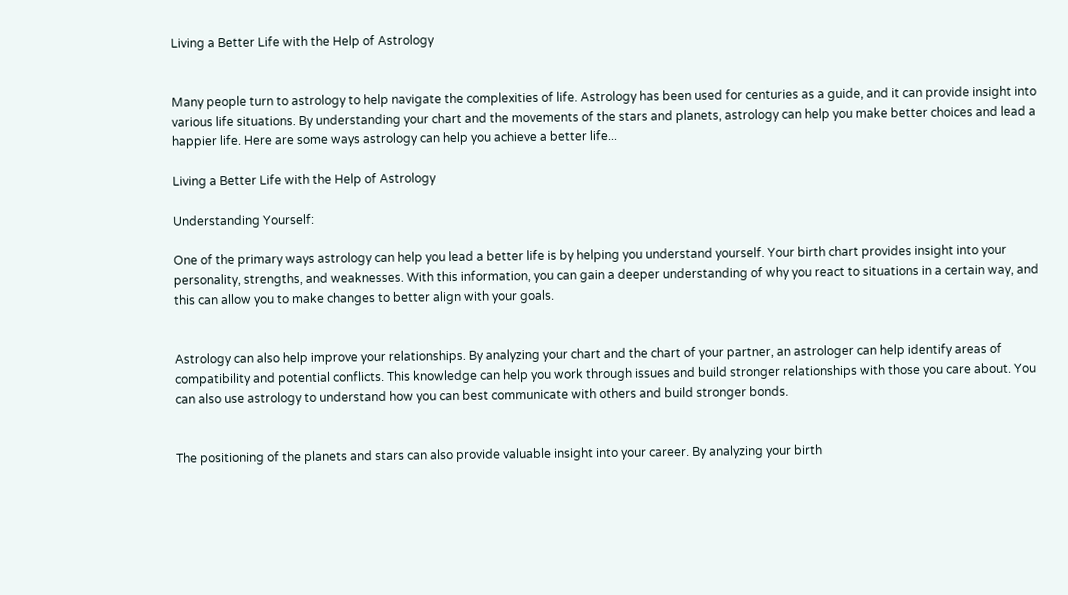Living a Better Life with the Help of Astrology


Many people turn to astrology to help navigate the complexities of life. Astrology has been used for centuries as a guide, and it can provide insight into various life situations. By understanding your chart and the movements of the stars and planets, astrology can help you make better choices and lead a happier life. Here are some ways astrology can help you achieve a better life...

Living a Better Life with the Help of Astrology

Understanding Yourself:

One of the primary ways astrology can help you lead a better life is by helping you understand yourself. Your birth chart provides insight into your personality, strengths, and weaknesses. With this information, you can gain a deeper understanding of why you react to situations in a certain way, and this can allow you to make changes to better align with your goals.


Astrology can also help improve your relationships. By analyzing your chart and the chart of your partner, an astrologer can help identify areas of compatibility and potential conflicts. This knowledge can help you work through issues and build stronger relationships with those you care about. You can also use astrology to understand how you can best communicate with others and build stronger bonds.


The positioning of the planets and stars can also provide valuable insight into your career. By analyzing your birth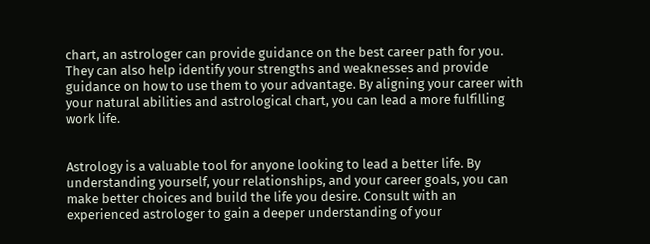chart, an astrologer can provide guidance on the best career path for you. They can also help identify your strengths and weaknesses and provide guidance on how to use them to your advantage. By aligning your career with your natural abilities and astrological chart, you can lead a more fulfilling work life.


Astrology is a valuable tool for anyone looking to lead a better life. By understanding yourself, your relationships, and your career goals, you can make better choices and build the life you desire. Consult with an experienced astrologer to gain a deeper understanding of your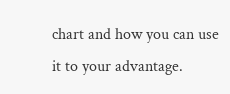chart and how you can use it to your advantage.